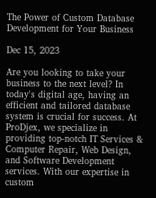The Power of Custom Database Development for Your Business

Dec 15, 2023

Are you looking to take your business to the next level? In today's digital age, having an efficient and tailored database system is crucial for success. At ProDjex, we specialize in providing top-notch IT Services & Computer Repair, Web Design, and Software Development services. With our expertise in custom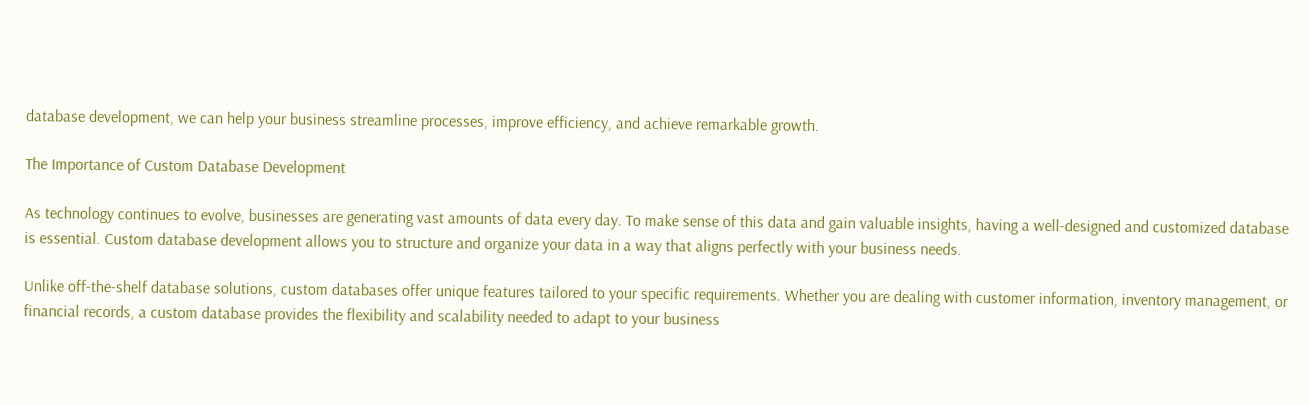database development, we can help your business streamline processes, improve efficiency, and achieve remarkable growth.

The Importance of Custom Database Development

As technology continues to evolve, businesses are generating vast amounts of data every day. To make sense of this data and gain valuable insights, having a well-designed and customized database is essential. Custom database development allows you to structure and organize your data in a way that aligns perfectly with your business needs.

Unlike off-the-shelf database solutions, custom databases offer unique features tailored to your specific requirements. Whether you are dealing with customer information, inventory management, or financial records, a custom database provides the flexibility and scalability needed to adapt to your business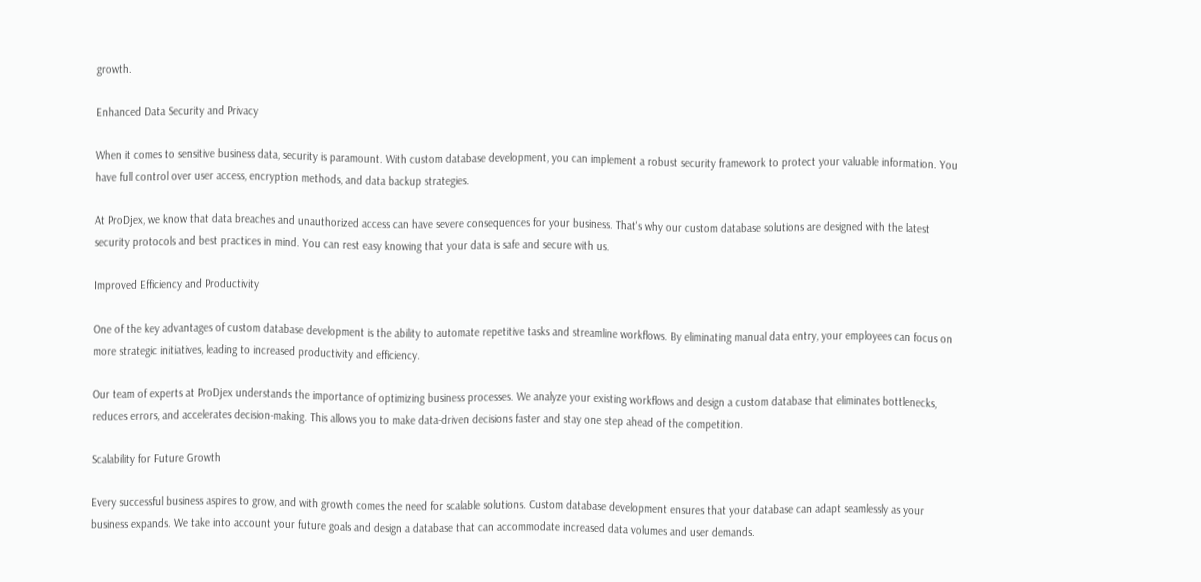growth.

Enhanced Data Security and Privacy

When it comes to sensitive business data, security is paramount. With custom database development, you can implement a robust security framework to protect your valuable information. You have full control over user access, encryption methods, and data backup strategies.

At ProDjex, we know that data breaches and unauthorized access can have severe consequences for your business. That's why our custom database solutions are designed with the latest security protocols and best practices in mind. You can rest easy knowing that your data is safe and secure with us.

Improved Efficiency and Productivity

One of the key advantages of custom database development is the ability to automate repetitive tasks and streamline workflows. By eliminating manual data entry, your employees can focus on more strategic initiatives, leading to increased productivity and efficiency.

Our team of experts at ProDjex understands the importance of optimizing business processes. We analyze your existing workflows and design a custom database that eliminates bottlenecks, reduces errors, and accelerates decision-making. This allows you to make data-driven decisions faster and stay one step ahead of the competition.

Scalability for Future Growth

Every successful business aspires to grow, and with growth comes the need for scalable solutions. Custom database development ensures that your database can adapt seamlessly as your business expands. We take into account your future goals and design a database that can accommodate increased data volumes and user demands.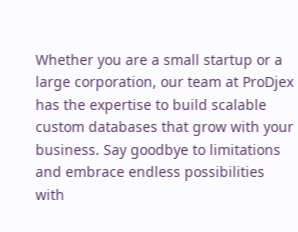Whether you are a small startup or a large corporation, our team at ProDjex has the expertise to build scalable custom databases that grow with your business. Say goodbye to limitations and embrace endless possibilities with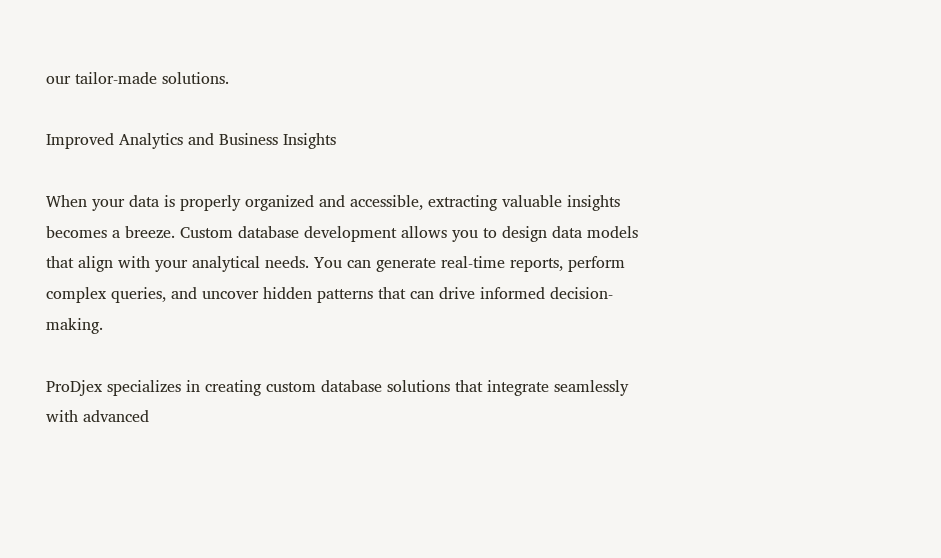our tailor-made solutions.

Improved Analytics and Business Insights

When your data is properly organized and accessible, extracting valuable insights becomes a breeze. Custom database development allows you to design data models that align with your analytical needs. You can generate real-time reports, perform complex queries, and uncover hidden patterns that can drive informed decision-making.

ProDjex specializes in creating custom database solutions that integrate seamlessly with advanced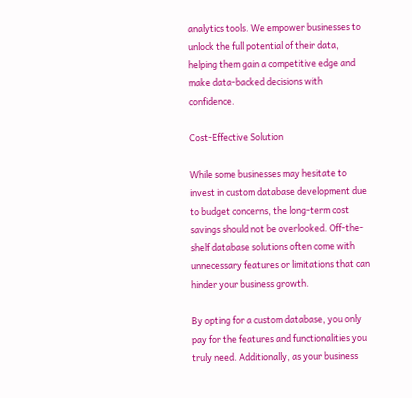analytics tools. We empower businesses to unlock the full potential of their data, helping them gain a competitive edge and make data-backed decisions with confidence.

Cost-Effective Solution

While some businesses may hesitate to invest in custom database development due to budget concerns, the long-term cost savings should not be overlooked. Off-the-shelf database solutions often come with unnecessary features or limitations that can hinder your business growth.

By opting for a custom database, you only pay for the features and functionalities you truly need. Additionally, as your business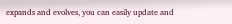expands and evolves, you can easily update and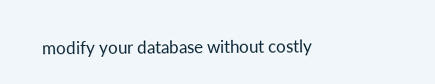modify your database without costly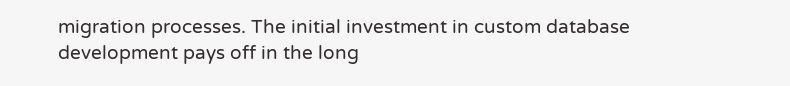migration processes. The initial investment in custom database development pays off in the long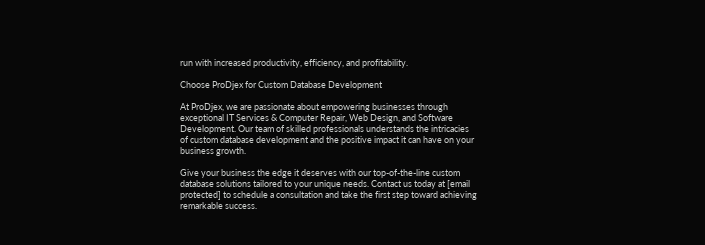run with increased productivity, efficiency, and profitability.

Choose ProDjex for Custom Database Development

At ProDjex, we are passionate about empowering businesses through exceptional IT Services & Computer Repair, Web Design, and Software Development. Our team of skilled professionals understands the intricacies of custom database development and the positive impact it can have on your business growth.

Give your business the edge it deserves with our top-of-the-line custom database solutions tailored to your unique needs. Contact us today at [email protected] to schedule a consultation and take the first step toward achieving remarkable success.